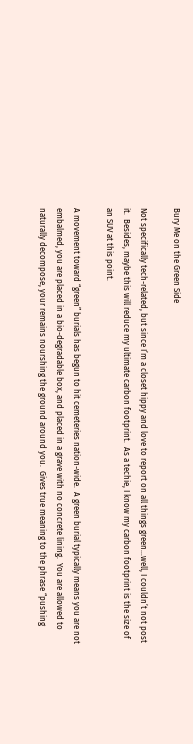Bury Me on the Green Side

Not specifically tech-related, but since I’m a closet hippy and love to report on all things green…well, I couldn’t not post it.  Besides, maybe this will reduce my ultimate carbon footprint.  As a techie, I know my carbon footprint is the size of an SUV at this point.

A movement toward “green” burials has begun to hit cemeteries nation-wide.  A green burial typically means you are not embalmed, you are placed in a bio-degradable box, and placed in a grave with no concrete lining.  You are allowed to naturally decompose, your remains nourshing the ground around you.  Gives true meaning to the phrase “pushing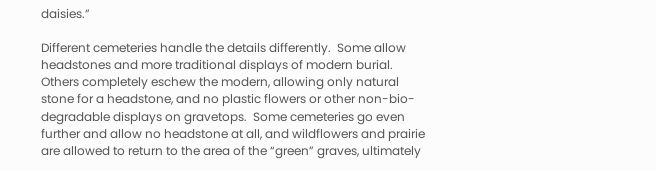daisies.”

Different cemeteries handle the details differently.  Some allow headstones and more traditional displays of modern burial.  Others completely eschew the modern, allowing only natural stone for a headstone, and no plastic flowers or other non-bio-degradable displays on gravetops.  Some cemeteries go even further and allow no headstone at all, and wildflowers and prairie are allowed to return to the area of the “green” graves, ultimately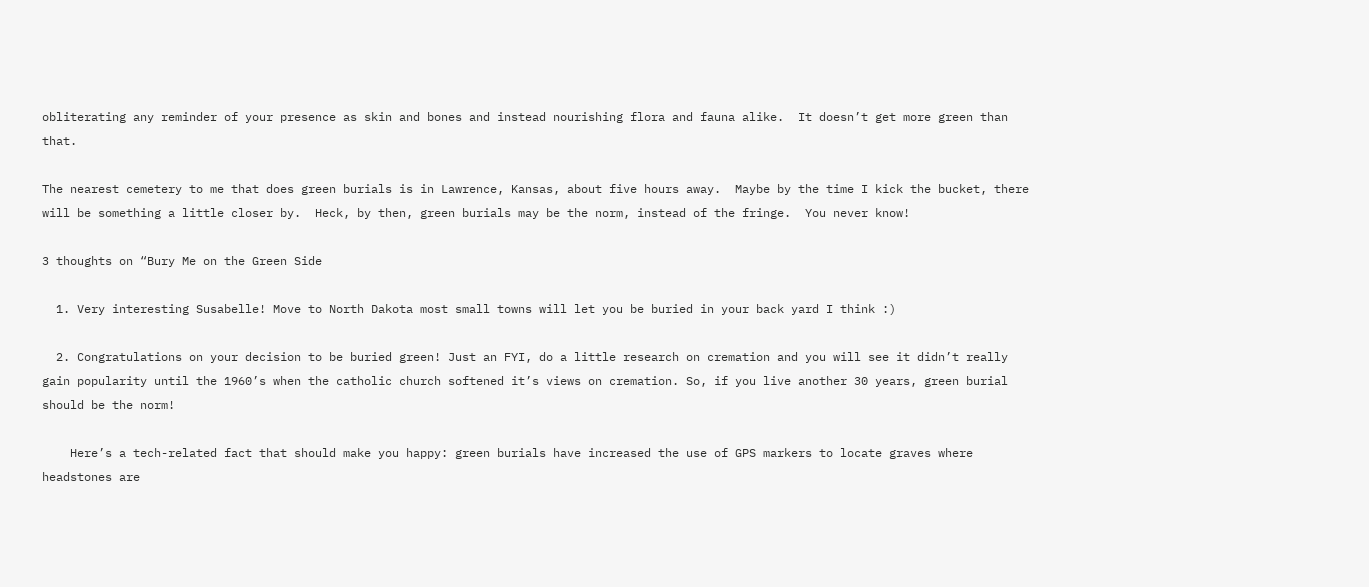obliterating any reminder of your presence as skin and bones and instead nourishing flora and fauna alike.  It doesn’t get more green than that.

The nearest cemetery to me that does green burials is in Lawrence, Kansas, about five hours away.  Maybe by the time I kick the bucket, there will be something a little closer by.  Heck, by then, green burials may be the norm, instead of the fringe.  You never know!

3 thoughts on “Bury Me on the Green Side

  1. Very interesting Susabelle! Move to North Dakota most small towns will let you be buried in your back yard I think :)

  2. Congratulations on your decision to be buried green! Just an FYI, do a little research on cremation and you will see it didn’t really gain popularity until the 1960’s when the catholic church softened it’s views on cremation. So, if you live another 30 years, green burial should be the norm!

    Here’s a tech-related fact that should make you happy: green burials have increased the use of GPS markers to locate graves where headstones are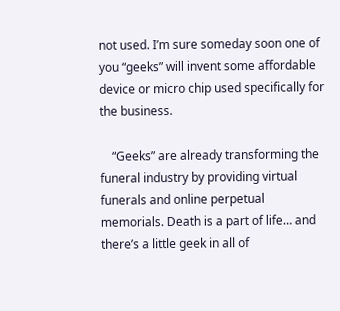not used. I’m sure someday soon one of you “geeks” will invent some affordable device or micro chip used specifically for the business.

    “Geeks” are already transforming the funeral industry by providing virtual funerals and online perpetual memorials. Death is a part of life… and there’s a little geek in all of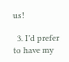us!

  3. I’d prefer to have my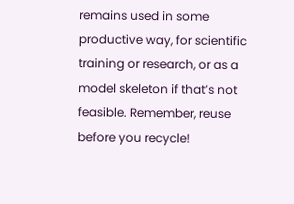remains used in some productive way, for scientific training or research, or as a model skeleton if that’s not feasible. Remember, reuse before you recycle!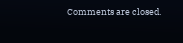Comments are closed.